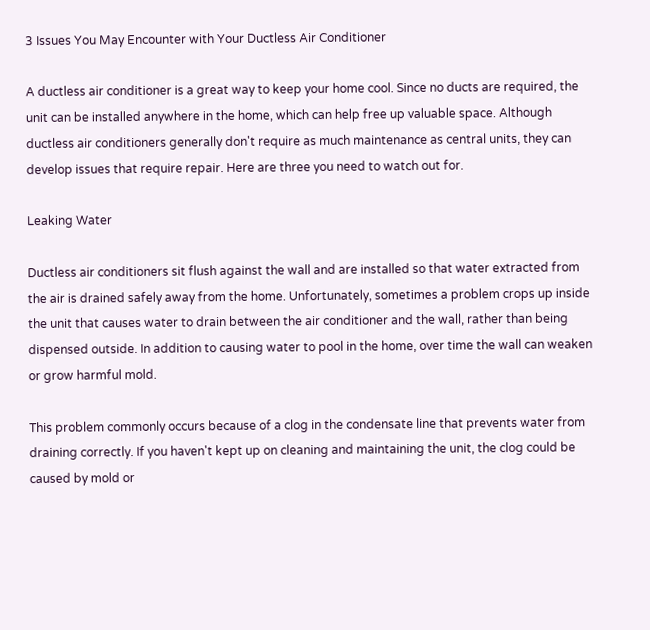3 Issues You May Encounter with Your Ductless Air Conditioner

A ductless air conditioner is a great way to keep your home cool. Since no ducts are required, the unit can be installed anywhere in the home, which can help free up valuable space. Although ductless air conditioners generally don't require as much maintenance as central units, they can develop issues that require repair. Here are three you need to watch out for.

Leaking Water

Ductless air conditioners sit flush against the wall and are installed so that water extracted from the air is drained safely away from the home. Unfortunately, sometimes a problem crops up inside the unit that causes water to drain between the air conditioner and the wall, rather than being dispensed outside. In addition to causing water to pool in the home, over time the wall can weaken or grow harmful mold.

This problem commonly occurs because of a clog in the condensate line that prevents water from draining correctly. If you haven't kept up on cleaning and maintaining the unit, the clog could be caused by mold or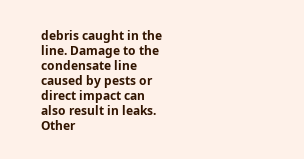debris caught in the line. Damage to the condensate line caused by pests or direct impact can also result in leaks. Other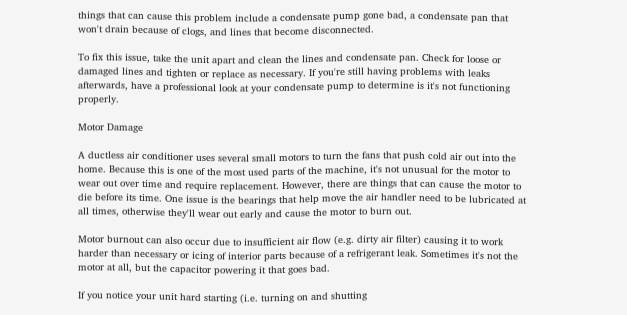things that can cause this problem include a condensate pump gone bad, a condensate pan that won't drain because of clogs, and lines that become disconnected.

To fix this issue, take the unit apart and clean the lines and condensate pan. Check for loose or damaged lines and tighten or replace as necessary. If you're still having problems with leaks afterwards, have a professional look at your condensate pump to determine is it's not functioning properly.

Motor Damage

A ductless air conditioner uses several small motors to turn the fans that push cold air out into the home. Because this is one of the most used parts of the machine, it's not unusual for the motor to wear out over time and require replacement. However, there are things that can cause the motor to die before its time. One issue is the bearings that help move the air handler need to be lubricated at all times, otherwise they'll wear out early and cause the motor to burn out.

Motor burnout can also occur due to insufficient air flow (e.g. dirty air filter) causing it to work harder than necessary or icing of interior parts because of a refrigerant leak. Sometimes it's not the motor at all, but the capacitor powering it that goes bad.

If you notice your unit hard starting (i.e. turning on and shutting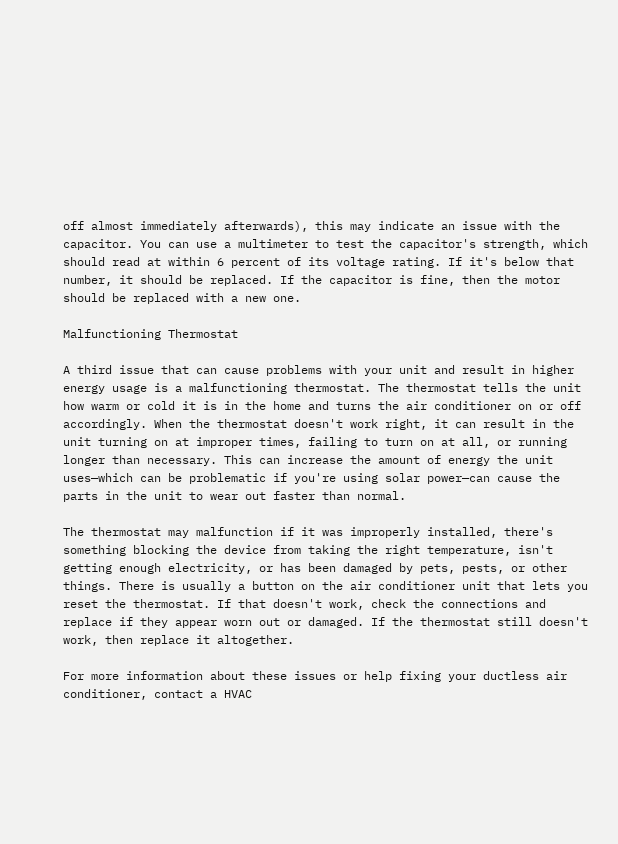off almost immediately afterwards), this may indicate an issue with the capacitor. You can use a multimeter to test the capacitor's strength, which should read at within 6 percent of its voltage rating. If it's below that number, it should be replaced. If the capacitor is fine, then the motor should be replaced with a new one.

Malfunctioning Thermostat

A third issue that can cause problems with your unit and result in higher energy usage is a malfunctioning thermostat. The thermostat tells the unit how warm or cold it is in the home and turns the air conditioner on or off accordingly. When the thermostat doesn't work right, it can result in the unit turning on at improper times, failing to turn on at all, or running longer than necessary. This can increase the amount of energy the unit uses—which can be problematic if you're using solar power—can cause the parts in the unit to wear out faster than normal.

The thermostat may malfunction if it was improperly installed, there's something blocking the device from taking the right temperature, isn't getting enough electricity, or has been damaged by pets, pests, or other things. There is usually a button on the air conditioner unit that lets you reset the thermostat. If that doesn't work, check the connections and replace if they appear worn out or damaged. If the thermostat still doesn't work, then replace it altogether.

For more information about these issues or help fixing your ductless air conditioner, contact a HVAC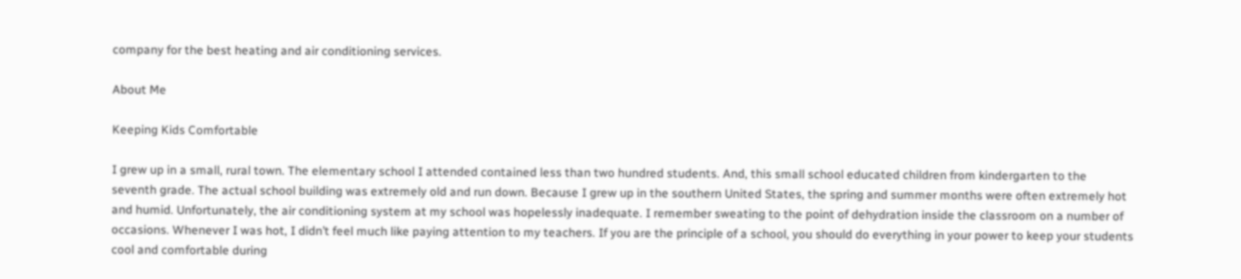company for the best heating and air conditioning services.

About Me

Keeping Kids Comfortable

I grew up in a small, rural town. The elementary school I attended contained less than two hundred students. And, this small school educated children from kindergarten to the seventh grade. The actual school building was extremely old and run down. Because I grew up in the southern United States, the spring and summer months were often extremely hot and humid. Unfortunately, the air conditioning system at my school was hopelessly inadequate. I remember sweating to the point of dehydration inside the classroom on a number of occasions. Whenever I was hot, I didn’t feel much like paying attention to my teachers. If you are the principle of a school, you should do everything in your power to keep your students cool and comfortable during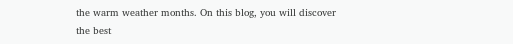the warm weather months. On this blog, you will discover the best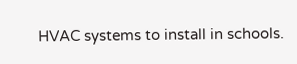HVAC systems to install in schools.